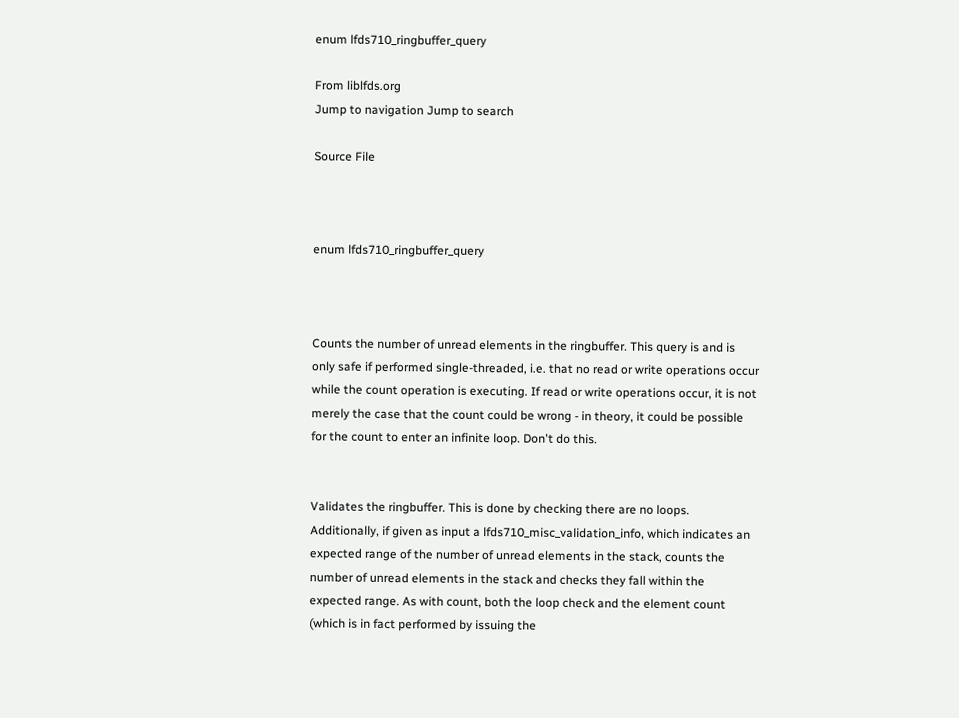enum lfds710_ringbuffer_query

From liblfds.org
Jump to navigation Jump to search

Source File



enum lfds710_ringbuffer_query



Counts the number of unread elements in the ringbuffer. This query is and is only safe if performed single-threaded, i.e. that no read or write operations occur while the count operation is executing. If read or write operations occur, it is not merely the case that the count could be wrong - in theory, it could be possible for the count to enter an infinite loop. Don't do this.


Validates the ringbuffer. This is done by checking there are no loops. Additionally, if given as input a lfds710_misc_validation_info, which indicates an expected range of the number of unread elements in the stack, counts the number of unread elements in the stack and checks they fall within the expected range. As with count, both the loop check and the element count (which is in fact performed by issuing the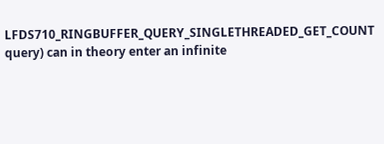LFDS710_RINGBUFFER_QUERY_SINGLETHREADED_GET_COUNT query) can in theory enter an infinite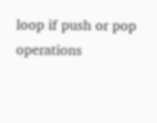loop if push or pop operations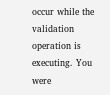occur while the validation operation is executing. You were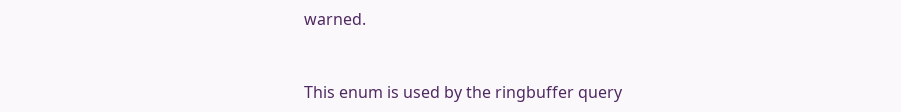warned.


This enum is used by the ringbuffer query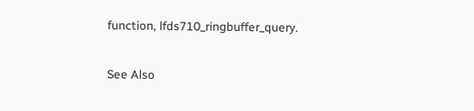function, lfds710_ringbuffer_query.

See Also